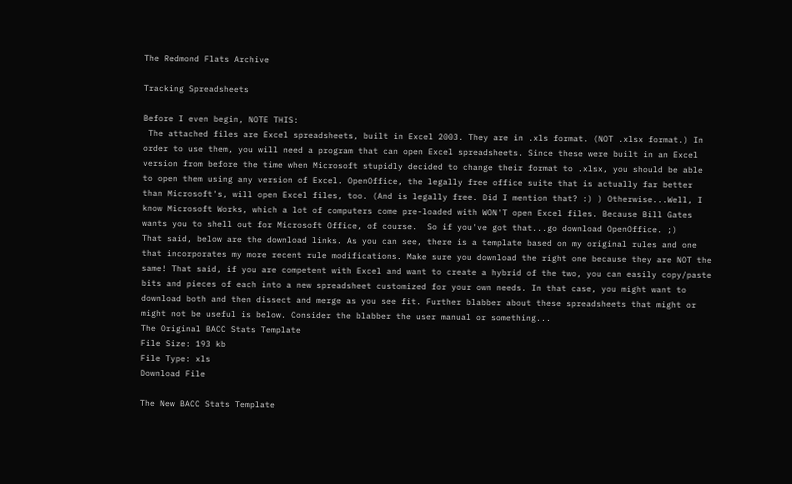The Redmond Flats Archive

Tracking Spreadsheets

Before I even begin, NOTE THIS:
 The attached files are Excel spreadsheets, built in Excel 2003. They are in .xls format. (NOT .xlsx format.) In order to use them, you will need a program that can open Excel spreadsheets. Since these were built in an Excel version from before the time when Microsoft stupidly decided to change their format to .xlsx, you should be able to open them using any version of Excel. OpenOffice, the legally free office suite that is actually far better than Microsoft's, will open Excel files, too. (And is legally free. Did I mention that? :) ) Otherwise...Well, I know Microsoft Works, which a lot of computers come pre-loaded with WON'T open Excel files. Because Bill Gates wants you to shell out for Microsoft Office, of course.  So if you've got that...go download OpenOffice. ;)
That said, below are the download links. As you can see, there is a template based on my original rules and one that incorporates my more recent rule modifications. Make sure you download the right one because they are NOT the same! That said, if you are competent with Excel and want to create a hybrid of the two, you can easily copy/paste bits and pieces of each into a new spreadsheet customized for your own needs. In that case, you might want to download both and then dissect and merge as you see fit. Further blabber about these spreadsheets that might or might not be useful is below. Consider the blabber the user manual or something...
The Original BACC Stats Template
File Size: 193 kb
File Type: xls
Download File

The New BACC Stats Template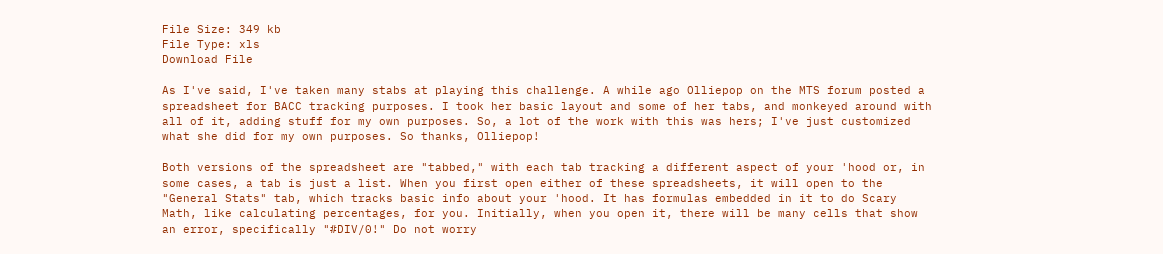File Size: 349 kb
File Type: xls
Download File

As I've said, I've taken many stabs at playing this challenge. A while ago Olliepop on the MTS forum posted a spreadsheet for BACC tracking purposes. I took her basic layout and some of her tabs, and monkeyed around with all of it, adding stuff for my own purposes. So, a lot of the work with this was hers; I've just customized what she did for my own purposes. So thanks, Olliepop!

Both versions of the spreadsheet are "tabbed," with each tab tracking a different aspect of your 'hood or, in some cases, a tab is just a list. When you first open either of these spreadsheets, it will open to the "General Stats" tab, which tracks basic info about your 'hood. It has formulas embedded in it to do Scary Math, like calculating percentages, for you. Initially, when you open it, there will be many cells that show an error, specifically "#DIV/0!" Do not worry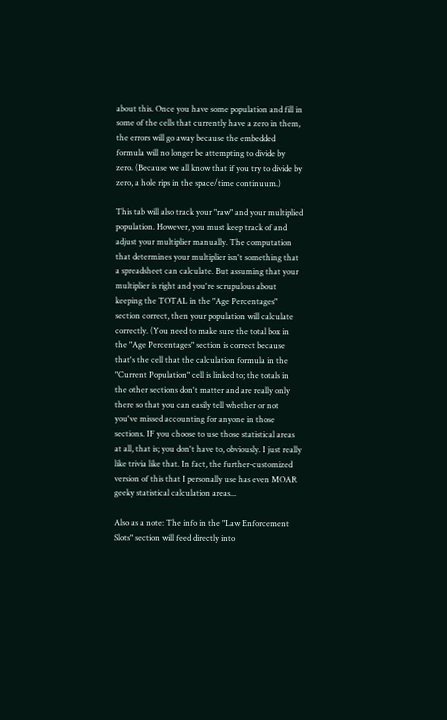about this. Once you have some population and fill in some of the cells that currently have a zero in them, the errors will go away because the embedded formula will no longer be attempting to divide by zero. (Because we all know that if you try to divide by zero, a hole rips in the space/time continuum.)

This tab will also track your "raw" and your multiplied population. However, you must keep track of and adjust your multiplier manually. The computation that determines your multiplier isn't something that a spreadsheet can calculate. But assuming that your multiplier is right and you're scrupulous about keeping the TOTAL in the "Age Percentages" section correct, then your population will calculate correctly. (You need to make sure the total box in the "Age Percentages" section is correct because that's the cell that the calculation formula in the "Current Population" cell is linked to; the totals in the other sections don't matter and are really only there so that you can easily tell whether or not you've missed accounting for anyone in those sections. IF you choose to use those statistical areas at all, that is; you don't have to, obviously. I just really like trivia like that. In fact, the further-customized version of this that I personally use has even MOAR geeky statistical calculation areas...

Also as a note: The info in the "Law Enforcement Slots" section will feed directly into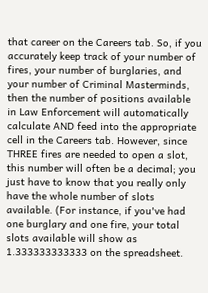that career on the Careers tab. So, if you accurately keep track of your number of fires, your number of burglaries, and your number of Criminal Masterminds, then the number of positions available in Law Enforcement will automatically calculate AND feed into the appropriate cell in the Careers tab. However, since THREE fires are needed to open a slot, this number will often be a decimal; you just have to know that you really only have the whole number of slots available. (For instance, if you've had one burglary and one fire, your total slots available will show as 1.333333333333 on the spreadsheet.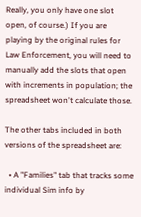Really, you only have one slot open, of course.) If you are playing by the original rules for Law Enforcement, you will need to manually add the slots that open with increments in population; the spreadsheet won't calculate those.

The other tabs included in both versions of the spreadsheet are:

  • A "Families" tab that tracks some individual Sim info by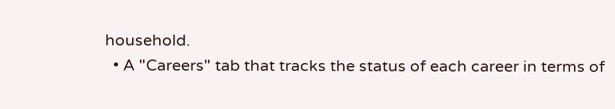household.
  • A "Careers" tab that tracks the status of each career in terms of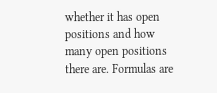whether it has open positions and how many open positions there are. Formulas are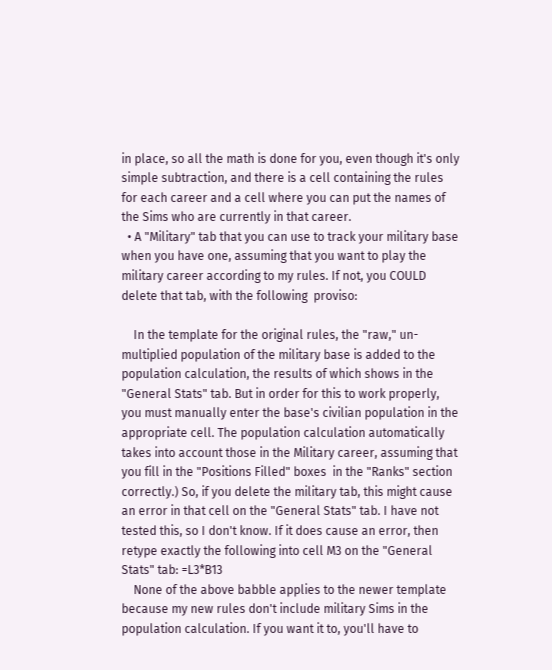in place, so all the math is done for you, even though it's only simple subtraction, and there is a cell containing the rules for each career and a cell where you can put the names of the Sims who are currently in that career.
  • A "Military" tab that you can use to track your military base when you have one, assuming that you want to play the military career according to my rules. If not, you COULD delete that tab, with the following  proviso:

    In the template for the original rules, the "raw," un-multiplied population of the military base is added to the population calculation, the results of which shows in the "General Stats" tab. But in order for this to work properly, you must manually enter the base's civilian population in the appropriate cell. The population calculation automatically takes into account those in the Military career, assuming that you fill in the "Positions Filled" boxes  in the "Ranks" section correctly.) So, if you delete the military tab, this might cause an error in that cell on the "General Stats" tab. I have not tested this, so I don't know. If it does cause an error, then retype exactly the following into cell M3 on the "General Stats" tab: =L3*B13
    None of the above babble applies to the newer template because my new rules don't include military Sims in the population calculation. If you want it to, you'll have to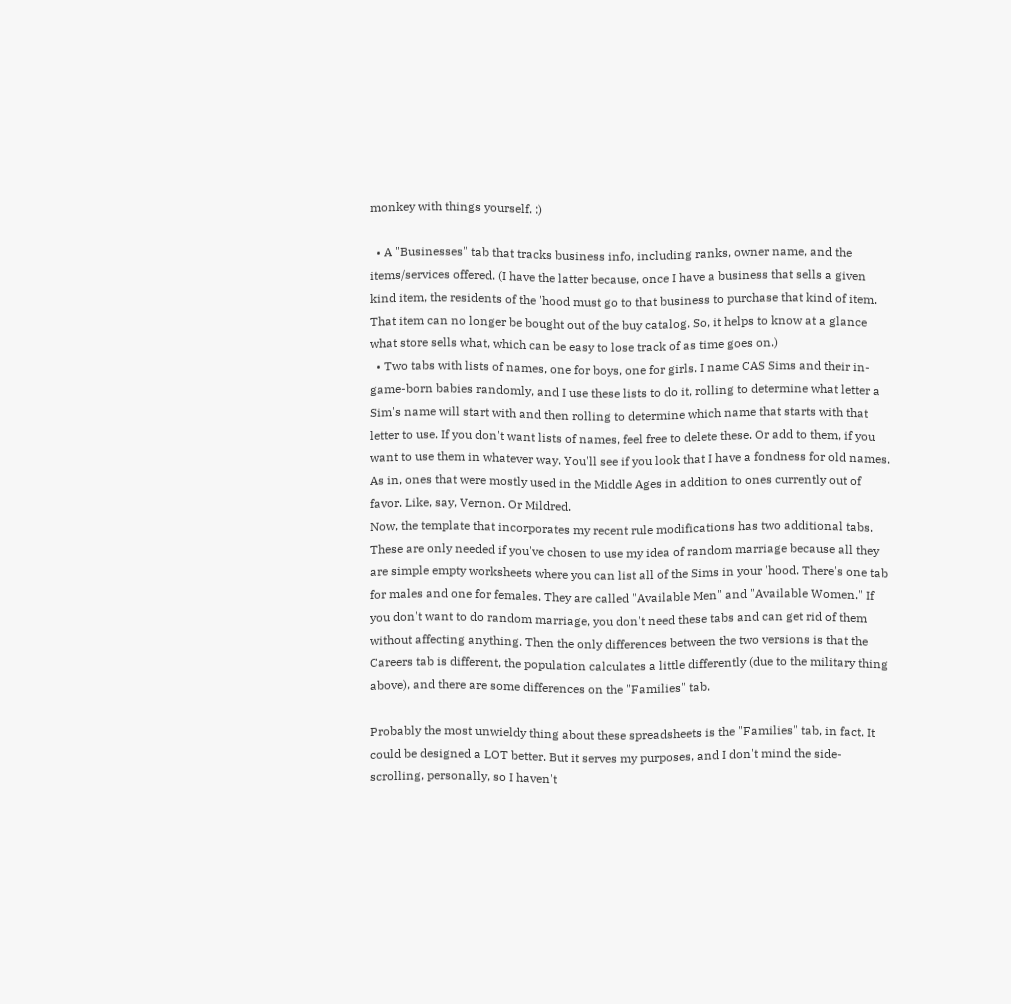monkey with things yourself. :)

  • A "Businesses" tab that tracks business info, including ranks, owner name, and the items/services offered. (I have the latter because, once I have a business that sells a given kind item, the residents of the 'hood must go to that business to purchase that kind of item. That item can no longer be bought out of the buy catalog. So, it helps to know at a glance what store sells what, which can be easy to lose track of as time goes on.)
  • Two tabs with lists of names, one for boys, one for girls. I name CAS Sims and their in-game-born babies randomly, and I use these lists to do it, rolling to determine what letter a Sim's name will start with and then rolling to determine which name that starts with that letter to use. If you don't want lists of names, feel free to delete these. Or add to them, if you want to use them in whatever way. You'll see if you look that I have a fondness for old names. As in, ones that were mostly used in the Middle Ages in addition to ones currently out of favor. Like, say, Vernon. Or Mildred.
Now, the template that incorporates my recent rule modifications has two additional tabs. These are only needed if you've chosen to use my idea of random marriage because all they are simple empty worksheets where you can list all of the Sims in your 'hood. There's one tab for males and one for females. They are called "Available Men" and "Available Women." If you don't want to do random marriage, you don't need these tabs and can get rid of them without affecting anything. Then the only differences between the two versions is that the Careers tab is different, the population calculates a little differently (due to the military thing above), and there are some differences on the "Families" tab.

Probably the most unwieldy thing about these spreadsheets is the "Families" tab, in fact. It could be designed a LOT better. But it serves my purposes, and I don't mind the side-scrolling, personally, so I haven't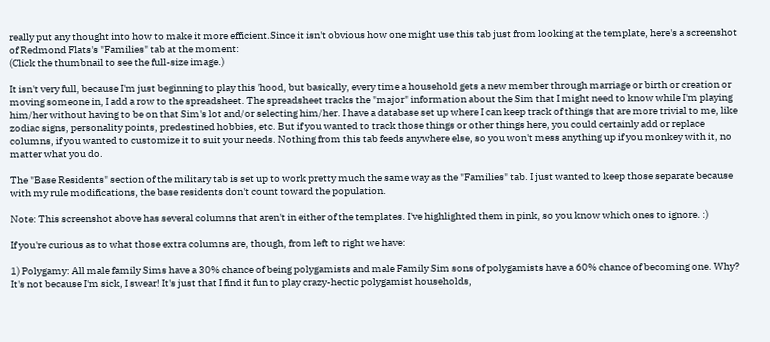really put any thought into how to make it more efficient.Since it isn't obvious how one might use this tab just from looking at the template, here's a screenshot of Redmond Flats's "Families" tab at the moment:
(Click the thumbnail to see the full-size image.)

It isn't very full, because I'm just beginning to play this 'hood, but basically, every time a household gets a new member through marriage or birth or creation or moving someone in, I add a row to the spreadsheet. The spreadsheet tracks the "major" information about the Sim that I might need to know while I'm playing him/her without having to be on that Sim's lot and/or selecting him/her. I have a database set up where I can keep track of things that are more trivial to me, like zodiac signs, personality points, predestined hobbies, etc. But if you wanted to track those things or other things here, you could certainly add or replace columns, if you wanted to customize it to suit your needs. Nothing from this tab feeds anywhere else, so you won't mess anything up if you monkey with it, no matter what you do.

The "Base Residents" section of the military tab is set up to work pretty much the same way as the "Families" tab. I just wanted to keep those separate because with my rule modifications, the base residents don't count toward the population.

Note: This screenshot above has several columns that aren't in either of the templates. I've highlighted them in pink, so you know which ones to ignore. :)

If you're curious as to what those extra columns are, though, from left to right we have:

1) Polygamy: All male family Sims have a 30% chance of being polygamists and male Family Sim sons of polygamists have a 60% chance of becoming one. Why? It's not because I'm sick, I swear! It's just that I find it fun to play crazy-hectic polygamist households,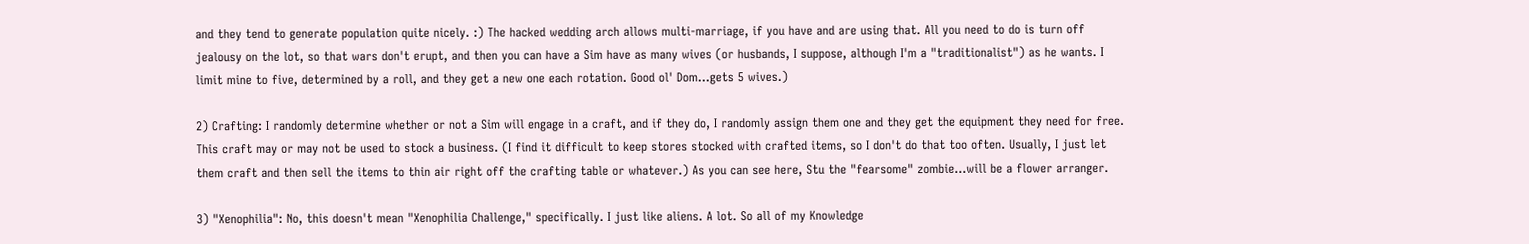and they tend to generate population quite nicely. :) The hacked wedding arch allows multi-marriage, if you have and are using that. All you need to do is turn off jealousy on the lot, so that wars don't erupt, and then you can have a Sim have as many wives (or husbands, I suppose, although I'm a "traditionalist") as he wants. I limit mine to five, determined by a roll, and they get a new one each rotation. Good ol' Dom...gets 5 wives.)

2) Crafting: I randomly determine whether or not a Sim will engage in a craft, and if they do, I randomly assign them one and they get the equipment they need for free. This craft may or may not be used to stock a business. (I find it difficult to keep stores stocked with crafted items, so I don't do that too often. Usually, I just let them craft and then sell the items to thin air right off the crafting table or whatever.) As you can see here, Stu the "fearsome" zombie...will be a flower arranger.

3) "Xenophilia": No, this doesn't mean "Xenophilia Challenge," specifically. I just like aliens. A lot. So all of my Knowledge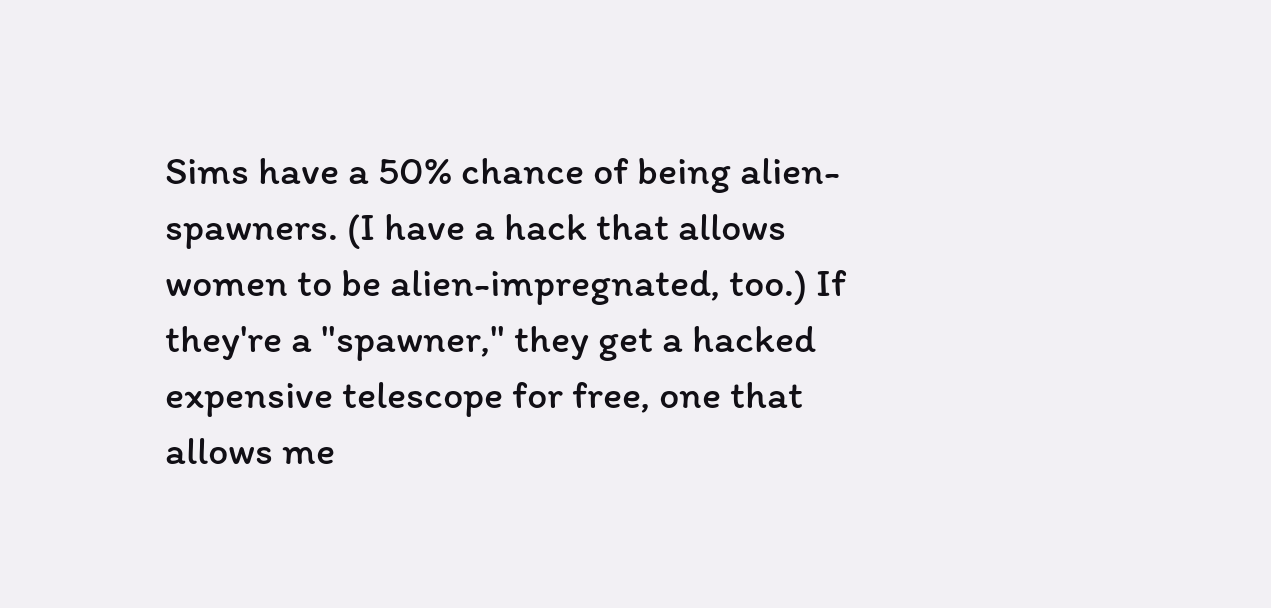Sims have a 50% chance of being alien-spawners. (I have a hack that allows women to be alien-impregnated, too.) If they're a "spawner," they get a hacked expensive telescope for free, one that allows me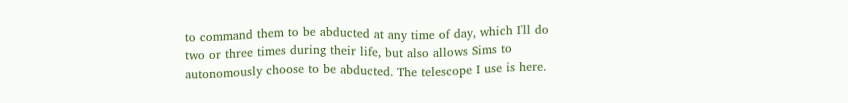to command them to be abducted at any time of day, which I'll do two or three times during their life, but also allows Sims to autonomously choose to be abducted. The telescope I use is here.